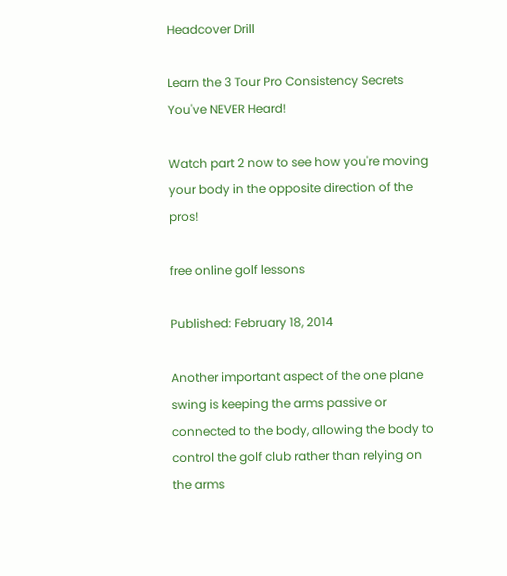Headcover Drill

Learn the 3 Tour Pro Consistency Secrets You've NEVER Heard!

Watch part 2 now to see how you're moving your body in the opposite direction of the pros!

free online golf lessons

Published: February 18, 2014

Another important aspect of the one plane swing is keeping the arms passive or connected to the body, allowing the body to control the golf club rather than relying on the arms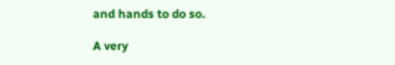and hands to do so.

A very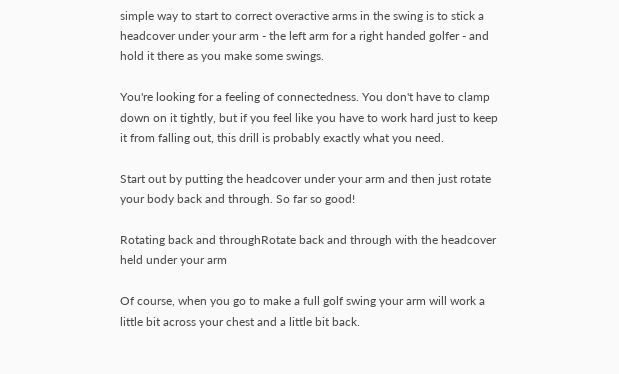simple way to start to correct overactive arms in the swing is to stick a headcover under your arm - the left arm for a right handed golfer - and hold it there as you make some swings.

You're looking for a feeling of connectedness. You don't have to clamp down on it tightly, but if you feel like you have to work hard just to keep it from falling out, this drill is probably exactly what you need.

Start out by putting the headcover under your arm and then just rotate your body back and through. So far so good!

Rotating back and throughRotate back and through with the headcover held under your arm

Of course, when you go to make a full golf swing your arm will work a little bit across your chest and a little bit back.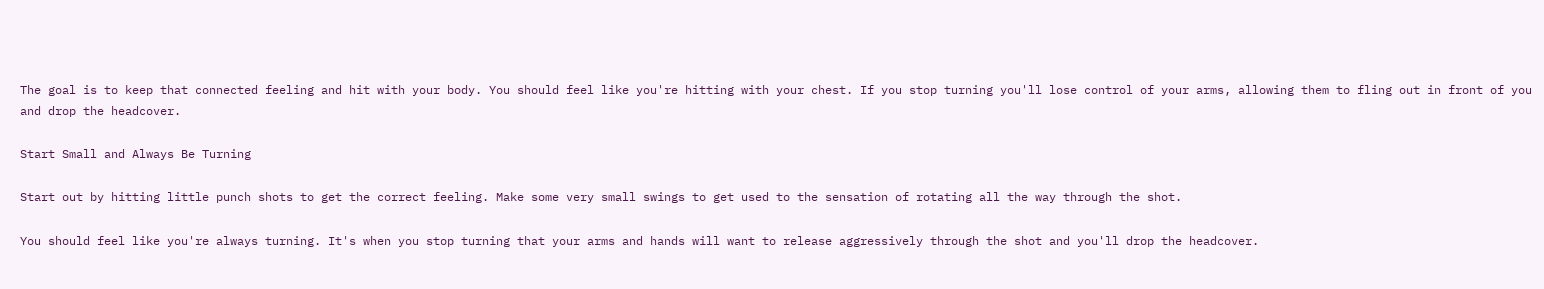The goal is to keep that connected feeling and hit with your body. You should feel like you're hitting with your chest. If you stop turning you'll lose control of your arms, allowing them to fling out in front of you and drop the headcover.

Start Small and Always Be Turning

Start out by hitting little punch shots to get the correct feeling. Make some very small swings to get used to the sensation of rotating all the way through the shot.

You should feel like you're always turning. It's when you stop turning that your arms and hands will want to release aggressively through the shot and you'll drop the headcover.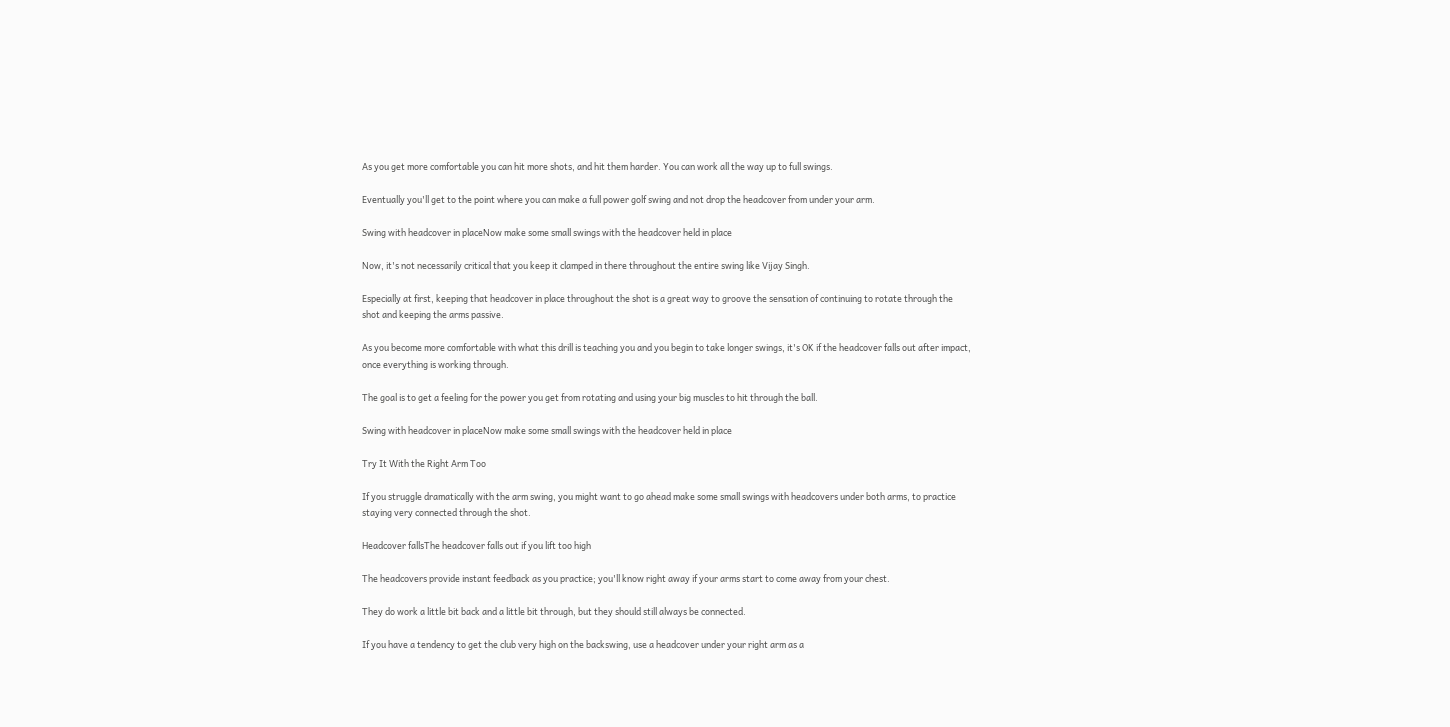As you get more comfortable you can hit more shots, and hit them harder. You can work all the way up to full swings.

Eventually you'll get to the point where you can make a full power golf swing and not drop the headcover from under your arm.

Swing with headcover in placeNow make some small swings with the headcover held in place

Now, it's not necessarily critical that you keep it clamped in there throughout the entire swing like Vijay Singh.

Especially at first, keeping that headcover in place throughout the shot is a great way to groove the sensation of continuing to rotate through the shot and keeping the arms passive.

As you become more comfortable with what this drill is teaching you and you begin to take longer swings, it's OK if the headcover falls out after impact, once everything is working through.

The goal is to get a feeling for the power you get from rotating and using your big muscles to hit through the ball.

Swing with headcover in placeNow make some small swings with the headcover held in place

Try It With the Right Arm Too

If you struggle dramatically with the arm swing, you might want to go ahead make some small swings with headcovers under both arms, to practice staying very connected through the shot.

Headcover fallsThe headcover falls out if you lift too high

The headcovers provide instant feedback as you practice; you'll know right away if your arms start to come away from your chest.

They do work a little bit back and a little bit through, but they should still always be connected.

If you have a tendency to get the club very high on the backswing, use a headcover under your right arm as a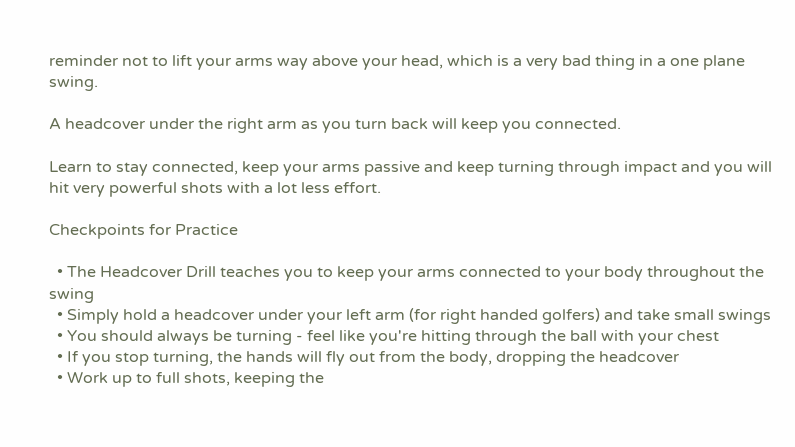reminder not to lift your arms way above your head, which is a very bad thing in a one plane swing.

A headcover under the right arm as you turn back will keep you connected.

Learn to stay connected, keep your arms passive and keep turning through impact and you will hit very powerful shots with a lot less effort.

Checkpoints for Practice

  • The Headcover Drill teaches you to keep your arms connected to your body throughout the swing
  • Simply hold a headcover under your left arm (for right handed golfers) and take small swings
  • You should always be turning - feel like you're hitting through the ball with your chest
  • If you stop turning, the hands will fly out from the body, dropping the headcover
  • Work up to full shots, keeping the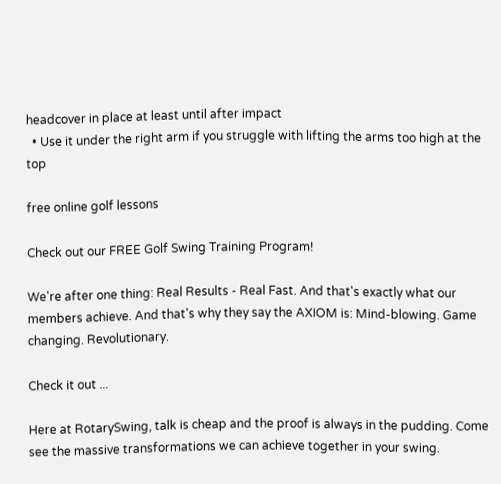headcover in place at least until after impact
  • Use it under the right arm if you struggle with lifting the arms too high at the top

free online golf lessons

Check out our FREE Golf Swing Training Program!

We're after one thing: Real Results - Real Fast. And that's exactly what our members achieve. And that's why they say the AXIOM is: Mind-blowing. Game changing. Revolutionary.

Check it out ...

Here at RotarySwing, talk is cheap and the proof is always in the pudding. Come see the massive transformations we can achieve together in your swing.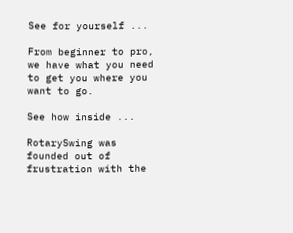See for yourself ...

From beginner to pro, we have what you need to get you where you want to go.

See how inside ...

RotarySwing was founded out of frustration with the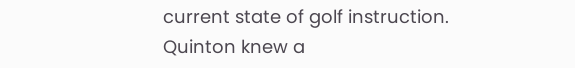current state of golf instruction. Quinton knew a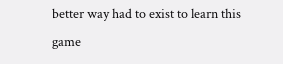better way had to exist to learn this game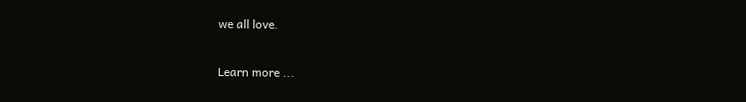we all love.

Learn more ...